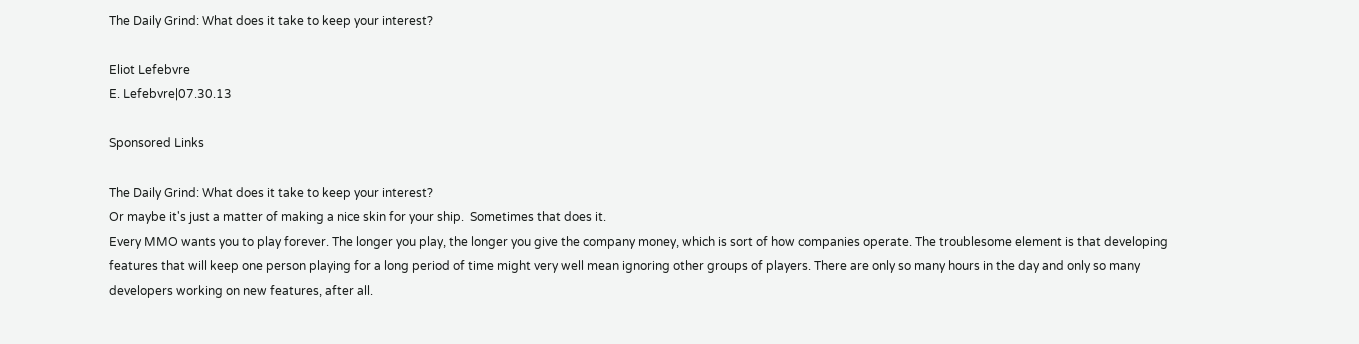The Daily Grind: What does it take to keep your interest?

Eliot Lefebvre
E. Lefebvre|07.30.13

Sponsored Links

The Daily Grind: What does it take to keep your interest?
Or maybe it's just a matter of making a nice skin for your ship.  Sometimes that does it.
Every MMO wants you to play forever. The longer you play, the longer you give the company money, which is sort of how companies operate. The troublesome element is that developing features that will keep one person playing for a long period of time might very well mean ignoring other groups of players. There are only so many hours in the day and only so many developers working on new features, after all.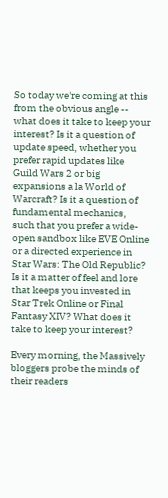So today we're coming at this from the obvious angle -- what does it take to keep your interest? Is it a question of update speed, whether you prefer rapid updates like Guild Wars 2 or big expansions a la World of Warcraft? Is it a question of fundamental mechanics, such that you prefer a wide-open sandbox like EVE Online or a directed experience in Star Wars: The Old Republic? Is it a matter of feel and lore that keeps you invested in Star Trek Online or Final Fantasy XIV? What does it take to keep your interest?

Every morning, the Massively bloggers probe the minds of their readers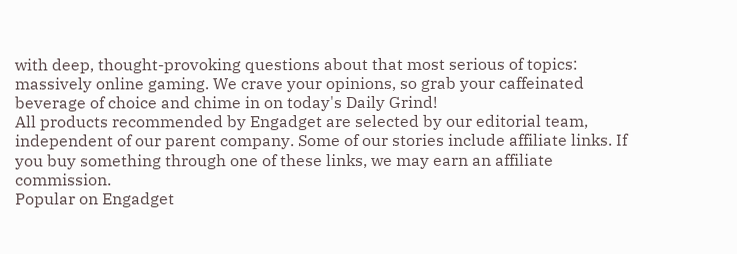with deep, thought-provoking questions about that most serious of topics: massively online gaming. We crave your opinions, so grab your caffeinated beverage of choice and chime in on today's Daily Grind!
All products recommended by Engadget are selected by our editorial team, independent of our parent company. Some of our stories include affiliate links. If you buy something through one of these links, we may earn an affiliate commission.
Popular on Engadget